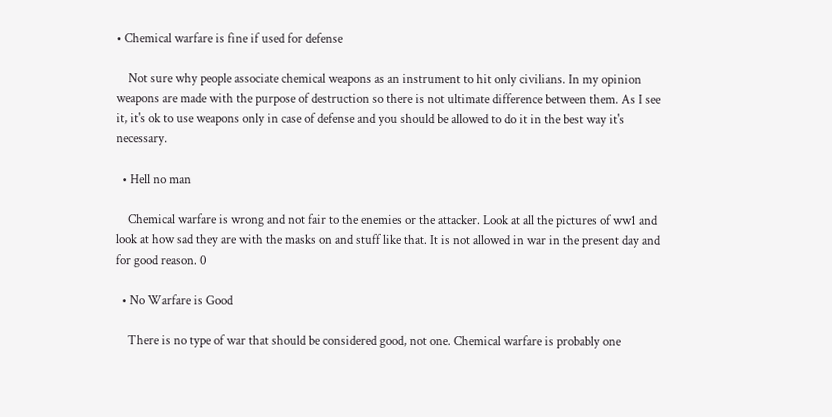• Chemical warfare is fine if used for defense

    Not sure why people associate chemical weapons as an instrument to hit only civilians. In my opinion weapons are made with the purpose of destruction so there is not ultimate difference between them. As I see it, it's ok to use weapons only in case of defense and you should be allowed to do it in the best way it's necessary.

  • Hell no man

    Chemical warfare is wrong and not fair to the enemies or the attacker. Look at all the pictures of ww1 and look at how sad they are with the masks on and stuff like that. It is not allowed in war in the present day and for good reason. 0

  • No Warfare is Good

    There is no type of war that should be considered good, not one. Chemical warfare is probably one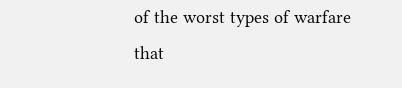of the worst types of warfare that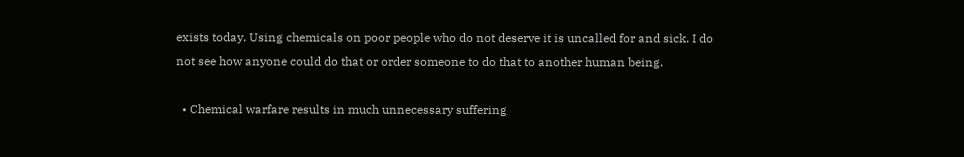exists today. Using chemicals on poor people who do not deserve it is uncalled for and sick. I do not see how anyone could do that or order someone to do that to another human being.

  • Chemical warfare results in much unnecessary suffering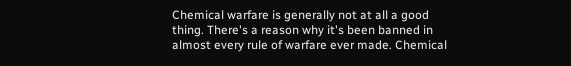Chemical warfare is generally not at all a good thing. There's a reason why it's been banned in almost every rule of warfare ever made. Chemical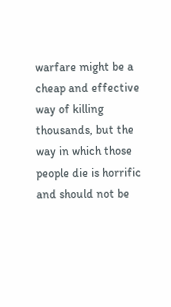warfare might be a cheap and effective way of killing thousands, but the way in which those people die is horrific and should not be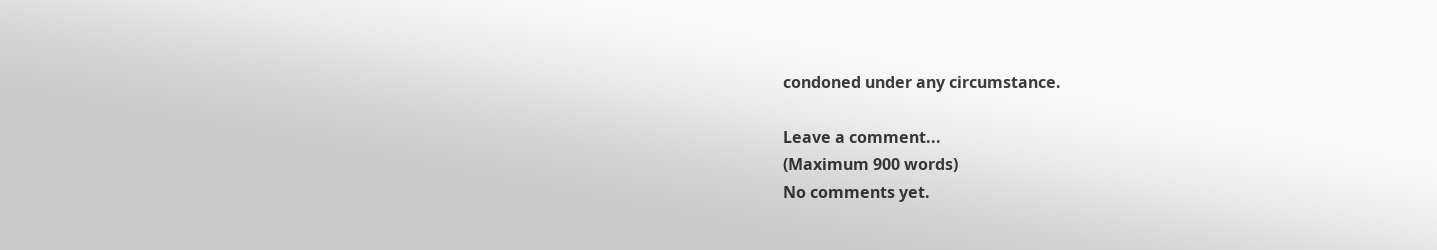condoned under any circumstance.

Leave a comment...
(Maximum 900 words)
No comments yet.